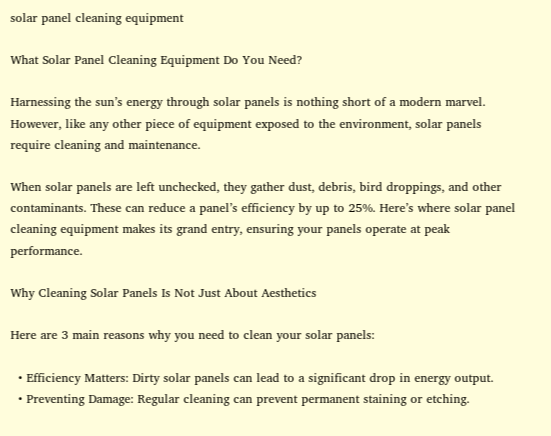solar panel cleaning equipment

What Solar Panel Cleaning Equipment Do You Need?

Harnessing the sun’s energy through solar panels is nothing short of a modern marvel. However, like any other piece of equipment exposed to the environment, solar panels require cleaning and maintenance.

When solar panels are left unchecked, they gather dust, debris, bird droppings, and other contaminants. These can reduce a panel’s efficiency by up to 25%. Here’s where solar panel cleaning equipment makes its grand entry, ensuring your panels operate at peak performance.

Why Cleaning Solar Panels Is Not Just About Aesthetics

Here are 3 main reasons why you need to clean your solar panels:

  • Efficiency Matters: Dirty solar panels can lead to a significant drop in energy output.
  • Preventing Damage: Regular cleaning can prevent permanent staining or etching.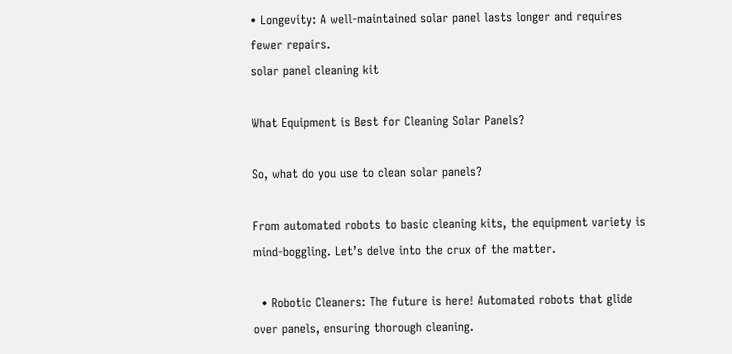• Longevity: A well-maintained solar panel lasts longer and requires fewer repairs.
solar panel cleaning kit

What Equipment is Best for Cleaning Solar Panels?

So, what do you use to clean solar panels?

From automated robots to basic cleaning kits, the equipment variety is mind-boggling. Let’s delve into the crux of the matter.

  • Robotic Cleaners: The future is here! Automated robots that glide over panels, ensuring thorough cleaning.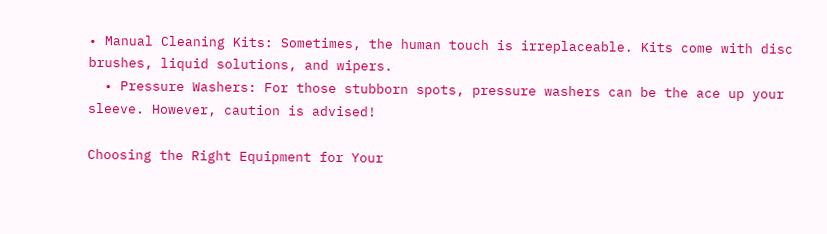• Manual Cleaning Kits: Sometimes, the human touch is irreplaceable. Kits come with disc brushes, liquid solutions, and wipers.
  • Pressure Washers: For those stubborn spots, pressure washers can be the ace up your sleeve. However, caution is advised!

Choosing the Right Equipment for Your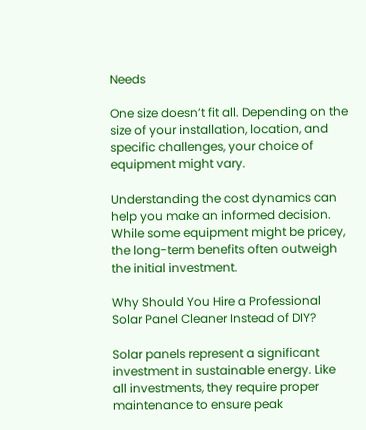Needs

One size doesn’t fit all. Depending on the size of your installation, location, and specific challenges, your choice of equipment might vary.

Understanding the cost dynamics can help you make an informed decision. While some equipment might be pricey, the long-term benefits often outweigh the initial investment.

Why Should You Hire a Professional Solar Panel Cleaner Instead of DIY?

Solar panels represent a significant investment in sustainable energy. Like all investments, they require proper maintenance to ensure peak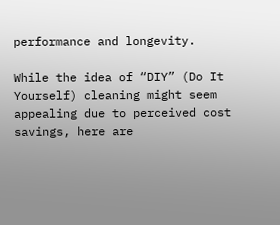performance and longevity.

While the idea of “DIY” (Do It Yourself) cleaning might seem appealing due to perceived cost savings, here are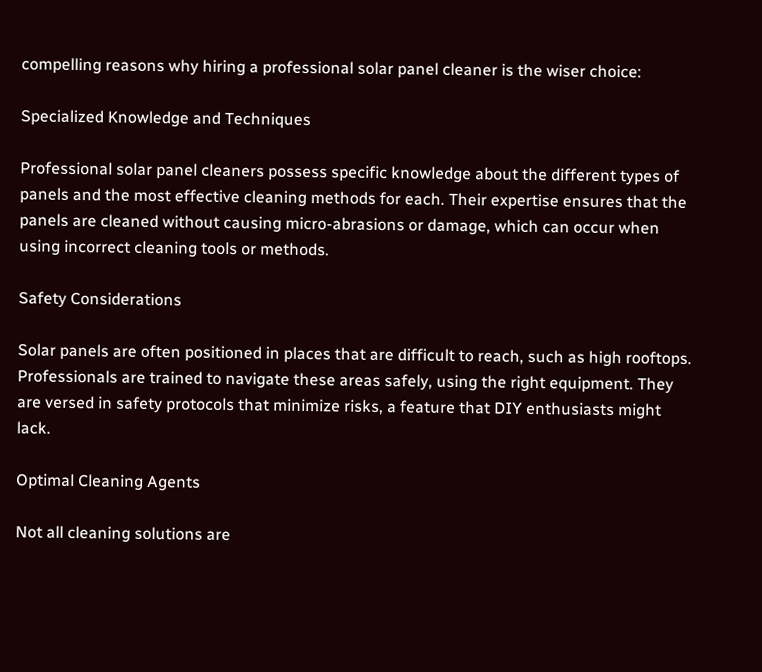compelling reasons why hiring a professional solar panel cleaner is the wiser choice:

Specialized Knowledge and Techniques

Professional solar panel cleaners possess specific knowledge about the different types of panels and the most effective cleaning methods for each. Their expertise ensures that the panels are cleaned without causing micro-abrasions or damage, which can occur when using incorrect cleaning tools or methods.

Safety Considerations

Solar panels are often positioned in places that are difficult to reach, such as high rooftops. Professionals are trained to navigate these areas safely, using the right equipment. They are versed in safety protocols that minimize risks, a feature that DIY enthusiasts might lack.

Optimal Cleaning Agents

Not all cleaning solutions are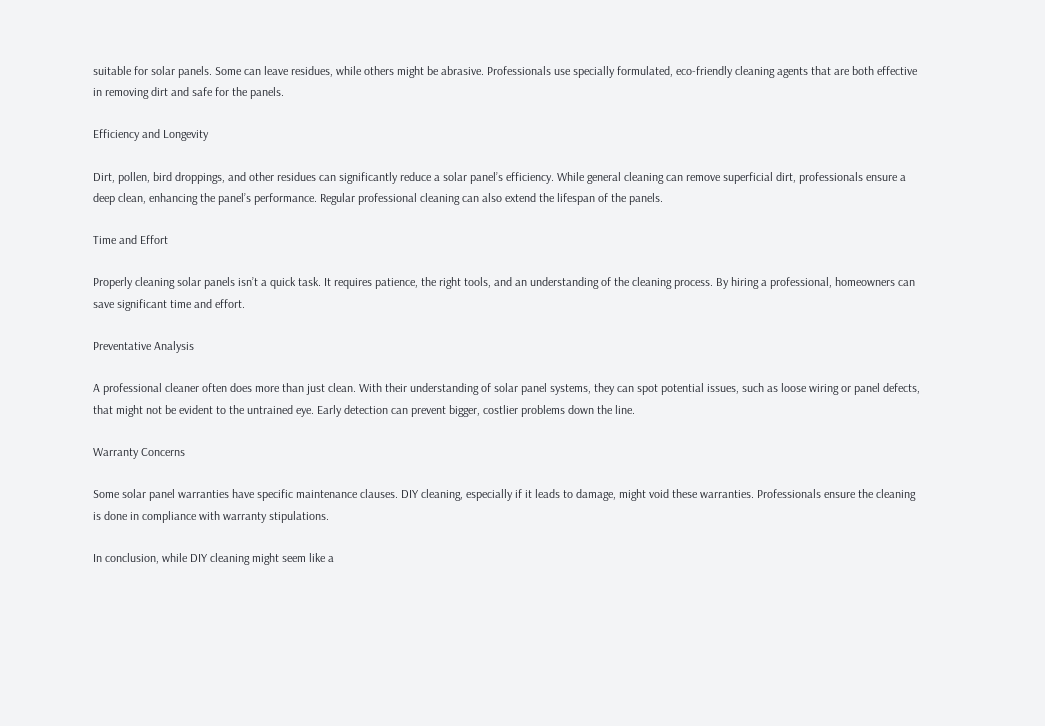suitable for solar panels. Some can leave residues, while others might be abrasive. Professionals use specially formulated, eco-friendly cleaning agents that are both effective in removing dirt and safe for the panels.

Efficiency and Longevity

Dirt, pollen, bird droppings, and other residues can significantly reduce a solar panel’s efficiency. While general cleaning can remove superficial dirt, professionals ensure a deep clean, enhancing the panel’s performance. Regular professional cleaning can also extend the lifespan of the panels.

Time and Effort

Properly cleaning solar panels isn’t a quick task. It requires patience, the right tools, and an understanding of the cleaning process. By hiring a professional, homeowners can save significant time and effort.

Preventative Analysis

A professional cleaner often does more than just clean. With their understanding of solar panel systems, they can spot potential issues, such as loose wiring or panel defects, that might not be evident to the untrained eye. Early detection can prevent bigger, costlier problems down the line.

Warranty Concerns

Some solar panel warranties have specific maintenance clauses. DIY cleaning, especially if it leads to damage, might void these warranties. Professionals ensure the cleaning is done in compliance with warranty stipulations.

In conclusion, while DIY cleaning might seem like a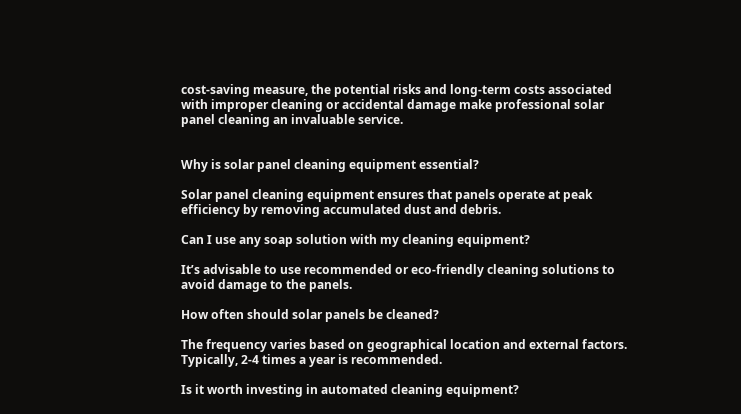cost-saving measure, the potential risks and long-term costs associated with improper cleaning or accidental damage make professional solar panel cleaning an invaluable service.


Why is solar panel cleaning equipment essential?

Solar panel cleaning equipment ensures that panels operate at peak efficiency by removing accumulated dust and debris.

Can I use any soap solution with my cleaning equipment?

It’s advisable to use recommended or eco-friendly cleaning solutions to avoid damage to the panels.

How often should solar panels be cleaned?

The frequency varies based on geographical location and external factors. Typically, 2-4 times a year is recommended.

Is it worth investing in automated cleaning equipment?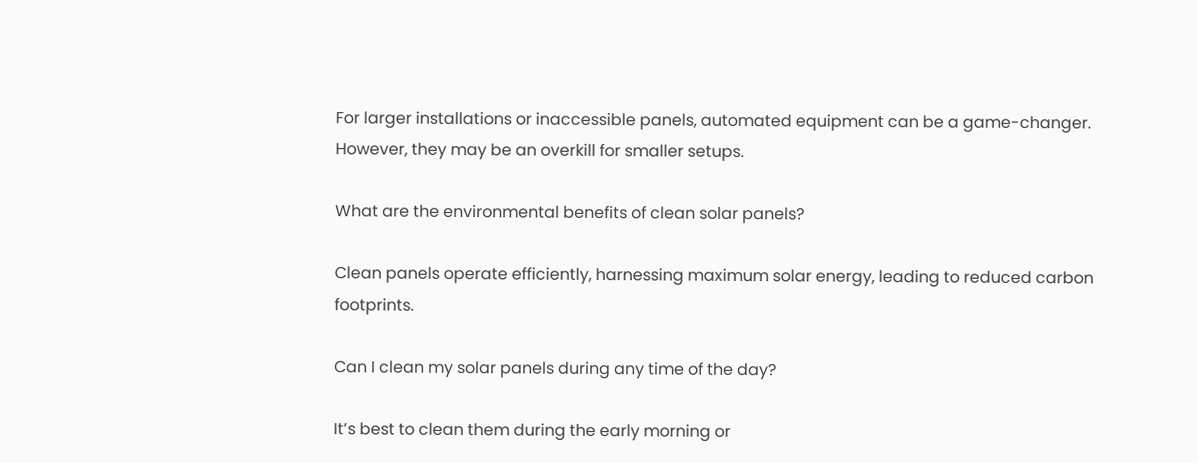For larger installations or inaccessible panels, automated equipment can be a game-changer. However, they may be an overkill for smaller setups.

What are the environmental benefits of clean solar panels?

Clean panels operate efficiently, harnessing maximum solar energy, leading to reduced carbon footprints.

Can I clean my solar panels during any time of the day?

It’s best to clean them during the early morning or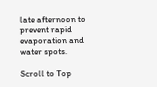late afternoon to prevent rapid evaporation and water spots.

Scroll to Top